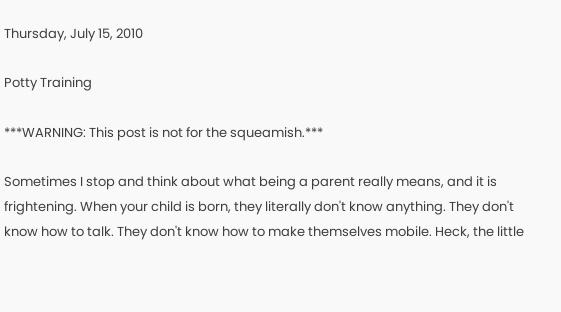Thursday, July 15, 2010

Potty Training

***WARNING: This post is not for the squeamish.***

Sometimes I stop and think about what being a parent really means, and it is frightening. When your child is born, they literally don't know anything. They don't know how to talk. They don't know how to make themselves mobile. Heck, the little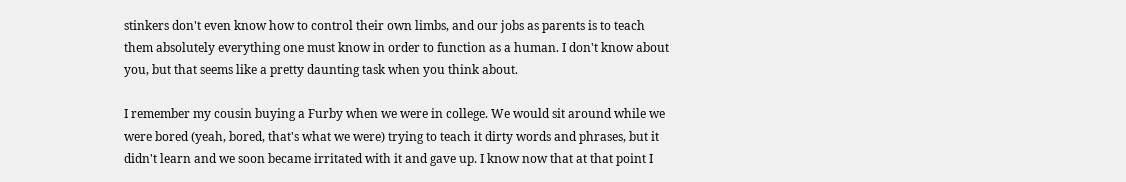stinkers don't even know how to control their own limbs, and our jobs as parents is to teach them absolutely everything one must know in order to function as a human. I don't know about you, but that seems like a pretty daunting task when you think about.

I remember my cousin buying a Furby when we were in college. We would sit around while we were bored (yeah, bored, that's what we were) trying to teach it dirty words and phrases, but it didn't learn and we soon became irritated with it and gave up. I know now that at that point I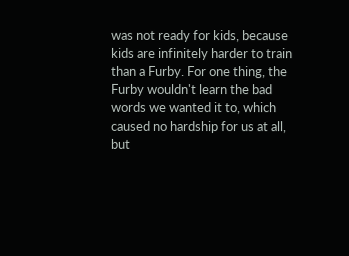was not ready for kids, because kids are infinitely harder to train than a Furby. For one thing, the Furby wouldn't learn the bad words we wanted it to, which caused no hardship for us at all, but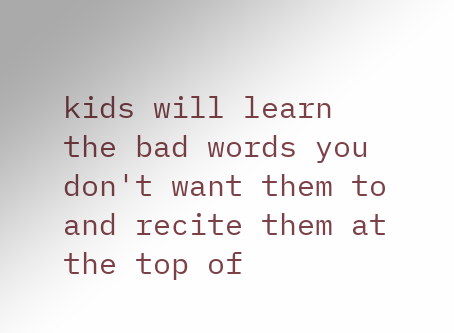kids will learn the bad words you don't want them to and recite them at the top of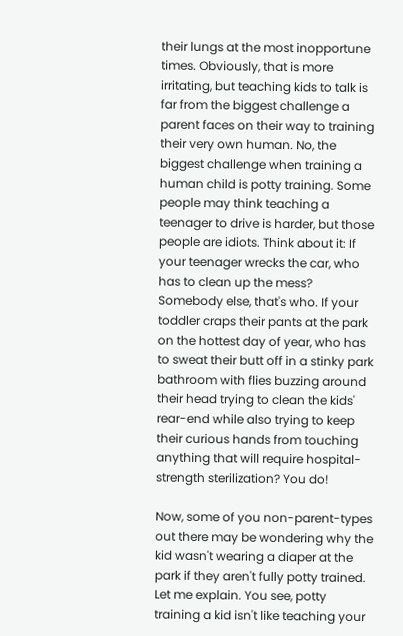their lungs at the most inopportune times. Obviously, that is more irritating, but teaching kids to talk is far from the biggest challenge a parent faces on their way to training their very own human. No, the biggest challenge when training a human child is potty training. Some people may think teaching a teenager to drive is harder, but those people are idiots. Think about it: If your teenager wrecks the car, who has to clean up the mess? Somebody else, that's who. If your toddler craps their pants at the park on the hottest day of year, who has to sweat their butt off in a stinky park bathroom with flies buzzing around their head trying to clean the kids' rear-end while also trying to keep their curious hands from touching anything that will require hospital-strength sterilization? You do!

Now, some of you non-parent-types out there may be wondering why the kid wasn't wearing a diaper at the park if they aren't fully potty trained. Let me explain. You see, potty training a kid isn't like teaching your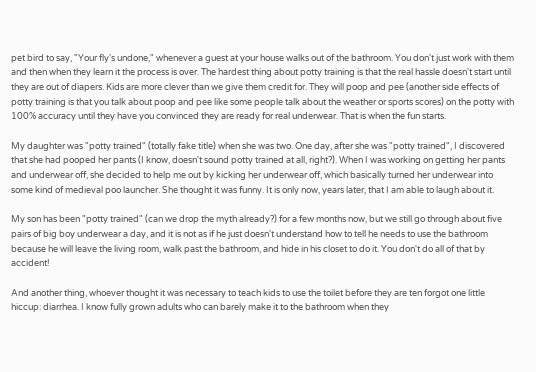pet bird to say, "Your fly's undone," whenever a guest at your house walks out of the bathroom. You don't just work with them and then when they learn it the process is over. The hardest thing about potty training is that the real hassle doesn't start until they are out of diapers. Kids are more clever than we give them credit for. They will poop and pee (another side effects of potty training is that you talk about poop and pee like some people talk about the weather or sports scores) on the potty with 100% accuracy until they have you convinced they are ready for real underwear. That is when the fun starts.

My daughter was "potty trained" (totally fake title) when she was two. One day, after she was "potty trained", I discovered that she had pooped her pants (I know, doesn't sound potty trained at all, right?). When I was working on getting her pants and underwear off, she decided to help me out by kicking her underwear off, which basically turned her underwear into some kind of medieval poo launcher. She thought it was funny. It is only now, years later, that I am able to laugh about it.

My son has been "potty trained" (can we drop the myth already?) for a few months now, but we still go through about five pairs of big boy underwear a day, and it is not as if he just doesn't understand how to tell he needs to use the bathroom because he will leave the living room, walk past the bathroom, and hide in his closet to do it. You don't do all of that by accident!

And another thing, whoever thought it was necessary to teach kids to use the toilet before they are ten forgot one little hiccup: diarrhea. I know fully grown adults who can barely make it to the bathroom when they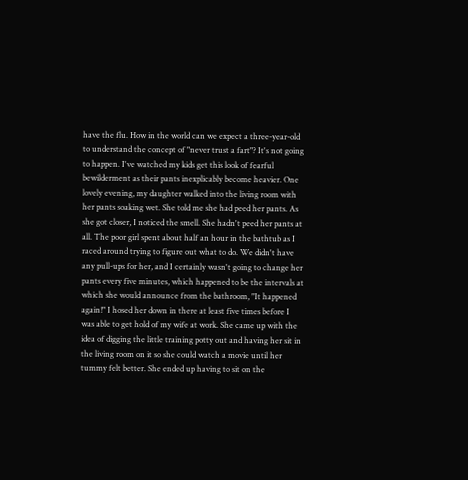have the flu. How in the world can we expect a three-year-old to understand the concept of "never trust a fart"? It's not going to happen. I've watched my kids get this look of fearful bewilderment as their pants inexplicably become heavier. One lovely evening, my daughter walked into the living room with her pants soaking wet. She told me she had peed her pants. As she got closer, I noticed the smell. She hadn't peed her pants at all. The poor girl spent about half an hour in the bathtub as I raced around trying to figure out what to do. We didn't have any pull-ups for her, and I certainly wasn't going to change her pants every five minutes, which happened to be the intervals at which she would announce from the bathroom, "It happened again!" I hosed her down in there at least five times before I was able to get hold of my wife at work. She came up with the idea of digging the little training potty out and having her sit in the living room on it so she could watch a movie until her tummy felt better. She ended up having to sit on the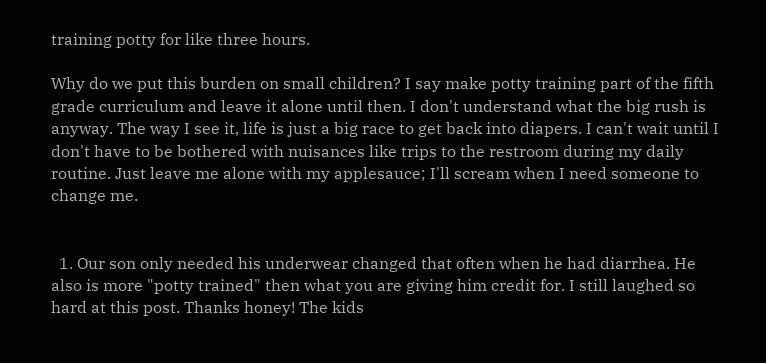training potty for like three hours.

Why do we put this burden on small children? I say make potty training part of the fifth grade curriculum and leave it alone until then. I don't understand what the big rush is anyway. The way I see it, life is just a big race to get back into diapers. I can't wait until I don't have to be bothered with nuisances like trips to the restroom during my daily routine. Just leave me alone with my applesauce; I'll scream when I need someone to change me.


  1. Our son only needed his underwear changed that often when he had diarrhea. He also is more "potty trained" then what you are giving him credit for. I still laughed so hard at this post. Thanks honey! The kids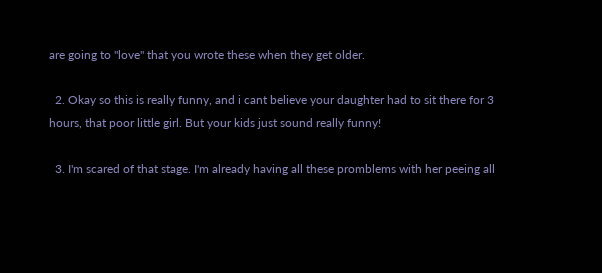are going to "love" that you wrote these when they get older.

  2. Okay so this is really funny, and i cant believe your daughter had to sit there for 3 hours, that poor little girl. But your kids just sound really funny!

  3. I'm scared of that stage. I'm already having all these promblems with her peeing all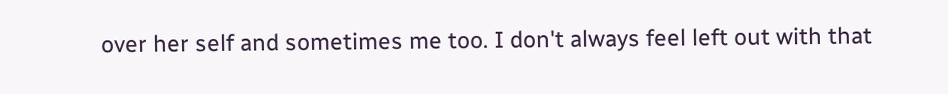over her self and sometimes me too. I don't always feel left out with that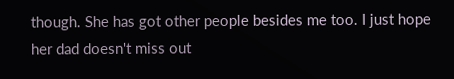though. She has got other people besides me too. I just hope her dad doesn't miss out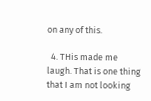on any of this.

  4. THis made me laugh. That is one thing that I am not looking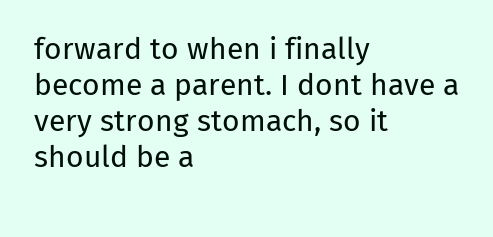forward to when i finally become a parent. I dont have a very strong stomach, so it should be a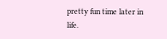pretty fun time later in life.